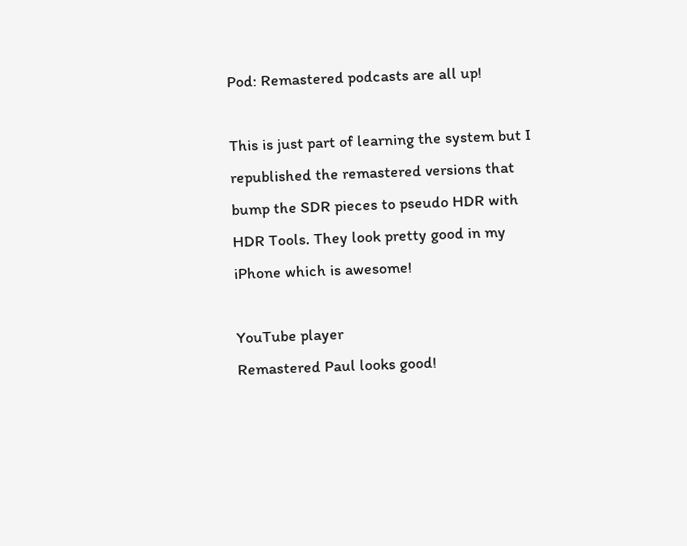Pod: Remastered podcasts are all up!

This is just part of learning the system but I republished the remastered versions that bump the SDR pieces to pseudo HDR with HDR Tools. They look pretty good in my iPhone which is awesome!

YouTube player
Remastered Paul looks good!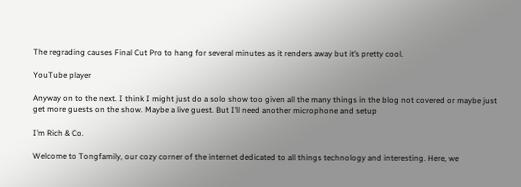The regrading causes Final Cut Pro to hang for several minutes as it renders away but it’s pretty cool.

YouTube player

Anyway on to the next. I think I might just do a solo show too given all the many things in the blog not covered or maybe just get more guests on the show. Maybe a live guest. But I’ll need another microphone and setup

I’m Rich & Co.

Welcome to Tongfamily, our cozy corner of the internet dedicated to all things technology and interesting. Here, we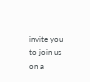invite you to join us on a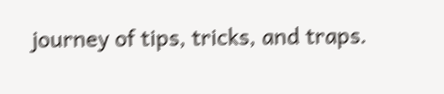journey of tips, tricks, and traps.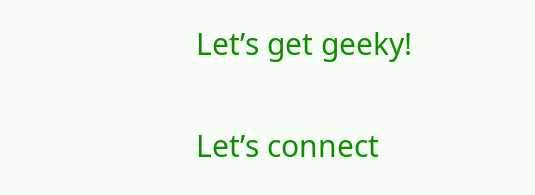Let’s get geeky!

Let’s connect